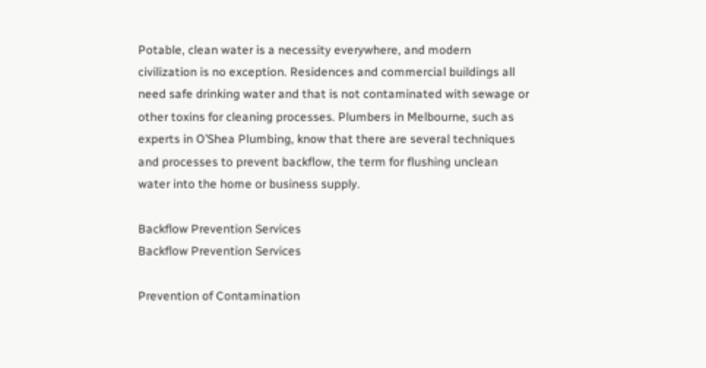Potable, clean water is a necessity everywhere, and modern civilization is no exception. Residences and commercial buildings all need safe drinking water and that is not contaminated with sewage or other toxins for cleaning processes. Plumbers in Melbourne, such as experts in O’Shea Plumbing, know that there are several techniques and processes to prevent backflow, the term for flushing unclean water into the home or business supply.

Backflow Prevention Services
Backflow Prevention Services

Prevention of Contamination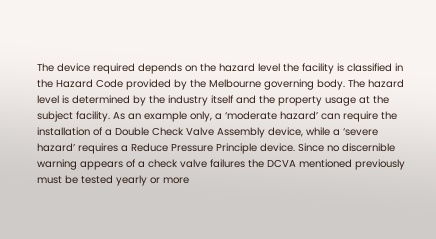The device required depends on the hazard level the facility is classified in the Hazard Code provided by the Melbourne governing body. The hazard level is determined by the industry itself and the property usage at the subject facility. As an example only, a ‘moderate hazard’ can require the installation of a Double Check Valve Assembly device, while a ‘severe hazard’ requires a Reduce Pressure Principle device. Since no discernible warning appears of a check valve failures the DCVA mentioned previously must be tested yearly or more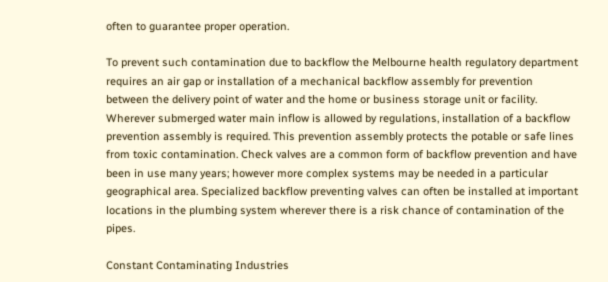often to guarantee proper operation.

To prevent such contamination due to backflow the Melbourne health regulatory department requires an air gap or installation of a mechanical backflow assembly for prevention between the delivery point of water and the home or business storage unit or facility. Wherever submerged water main inflow is allowed by regulations, installation of a backflow prevention assembly is required. This prevention assembly protects the potable or safe lines from toxic contamination. Check valves are a common form of backflow prevention and have been in use many years; however more complex systems may be needed in a particular geographical area. Specialized backflow preventing valves can often be installed at important locations in the plumbing system wherever there is a risk chance of contamination of the pipes.

Constant Contaminating Industries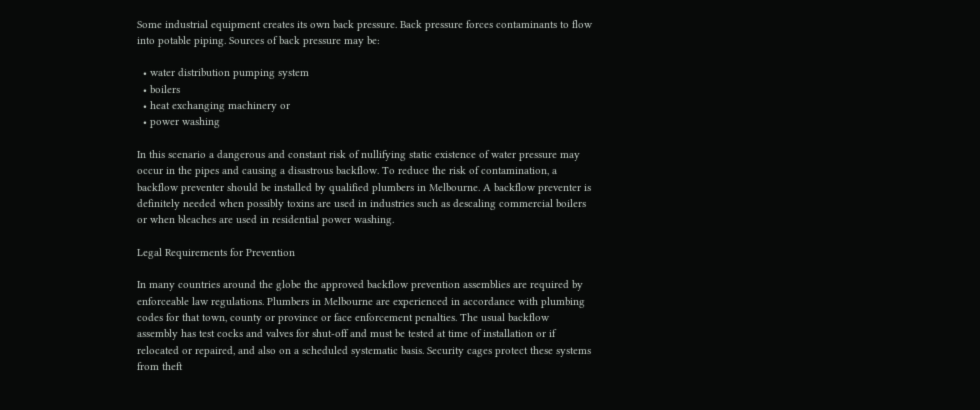Some industrial equipment creates its own back pressure. Back pressure forces contaminants to flow into potable piping. Sources of back pressure may be:

  • water distribution pumping system
  • boilers
  • heat exchanging machinery or
  • power washing

In this scenario a dangerous and constant risk of nullifying static existence of water pressure may occur in the pipes and causing a disastrous backflow. To reduce the risk of contamination, a backflow preventer should be installed by qualified plumbers in Melbourne. A backflow preventer is definitely needed when possibly toxins are used in industries such as descaling commercial boilers or when bleaches are used in residential power washing.

Legal Requirements for Prevention

In many countries around the globe the approved backflow prevention assemblies are required by enforceable law regulations. Plumbers in Melbourne are experienced in accordance with plumbing codes for that town, county or province or face enforcement penalties. The usual backflow assembly has test cocks and valves for shut-off and must be tested at time of installation or if relocated or repaired, and also on a scheduled systematic basis. Security cages protect these systems from theft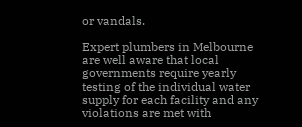or vandals.

Expert plumbers in Melbourne are well aware that local governments require yearly testing of the individual water supply for each facility and any violations are met with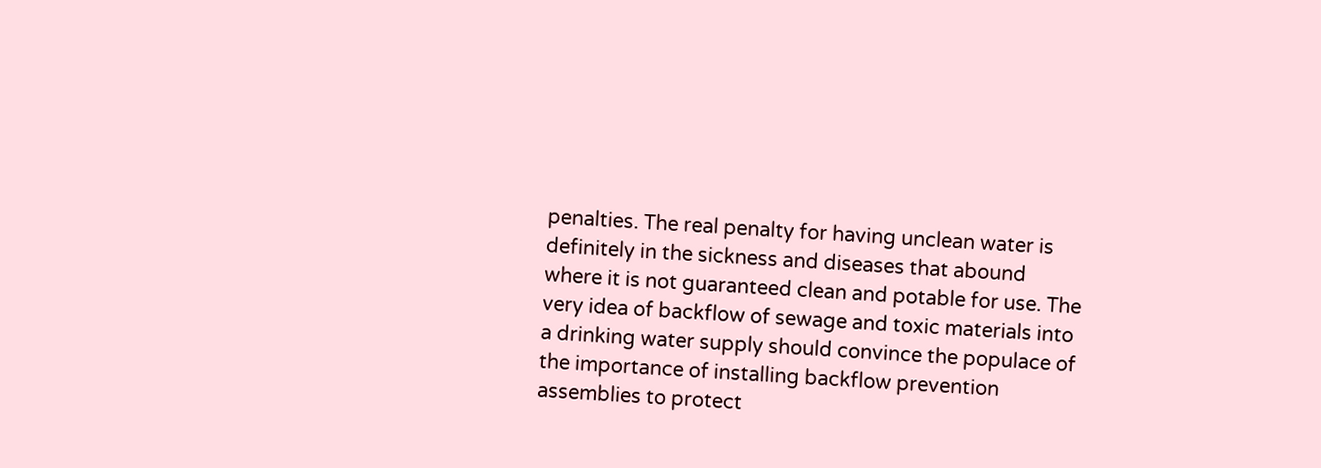penalties. The real penalty for having unclean water is definitely in the sickness and diseases that abound where it is not guaranteed clean and potable for use. The very idea of backflow of sewage and toxic materials into a drinking water supply should convince the populace of the importance of installing backflow prevention assemblies to protect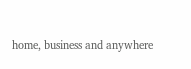home, business and anywhere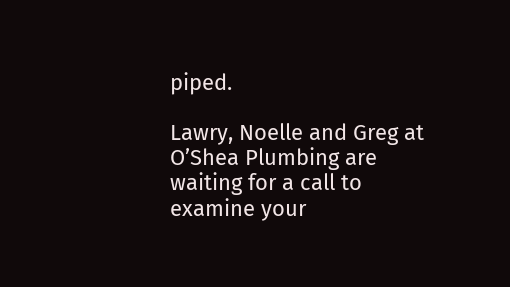piped.

Lawry, Noelle and Greg at O’Shea Plumbing are waiting for a call to examine your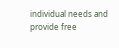individual needs and provide free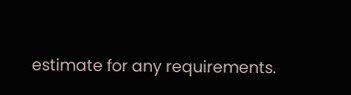estimate for any requirements.